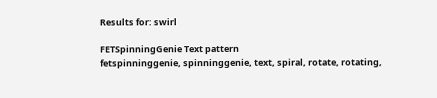Results for: swirl

FETSpinningGenie Text pattern
fetspinninggenie, spinninggenie, text, spiral, rotate, rotating,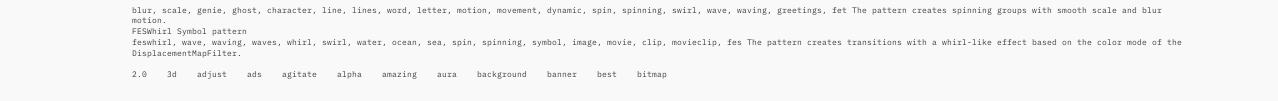blur, scale, genie, ghost, character, line, lines, word, letter, motion, movement, dynamic, spin, spinning, swirl, wave, waving, greetings, fet The pattern creates spinning groups with smooth scale and blur motion.
FESWhirl Symbol pattern
feswhirl, wave, waving, waves, whirl, swirl, water, ocean, sea, spin, spinning, symbol, image, movie, clip, movieclip, fes The pattern creates transitions with a whirl-like effect based on the color mode of the DisplacementMapFilter.

2.0    3d    adjust    ads    agitate    alpha    amazing    aura    background    banner    best    bitmap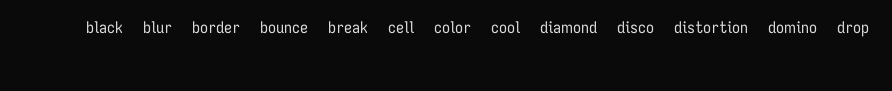black    blur    border    bounce    break    cell    color    cool    diamond    disco    distortion    domino    drop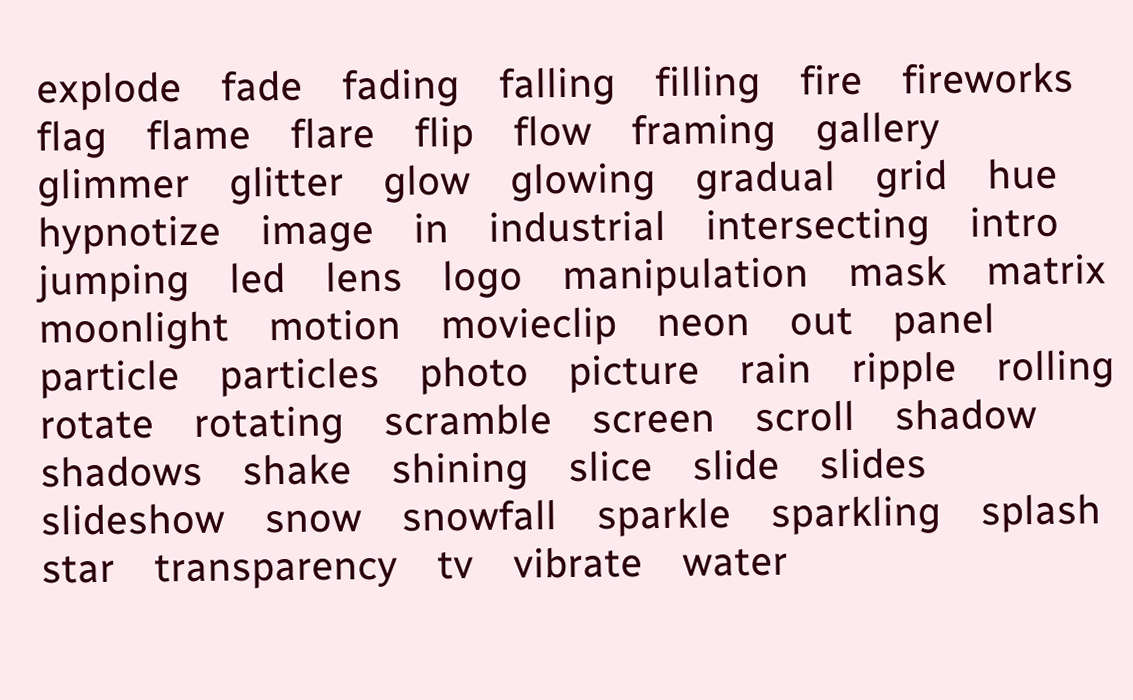explode    fade    fading    falling    filling    fire    fireworks    flag    flame    flare    flip    flow    framing    gallery    glimmer    glitter    glow    glowing    gradual    grid    hue    hypnotize    image    in    industrial    intersecting    intro    jumping    led    lens    logo    manipulation    mask    matrix    moonlight    motion    movieclip    neon    out    panel    particle    particles    photo    picture    rain    ripple    rolling    rotate    rotating    scramble    screen    scroll    shadow    shadows    shake    shining    slice    slide    slides    slideshow    snow    snowfall    sparkle    sparkling    splash    star    transparency    tv    vibrate    water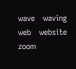wave    waving    web    website    zoom